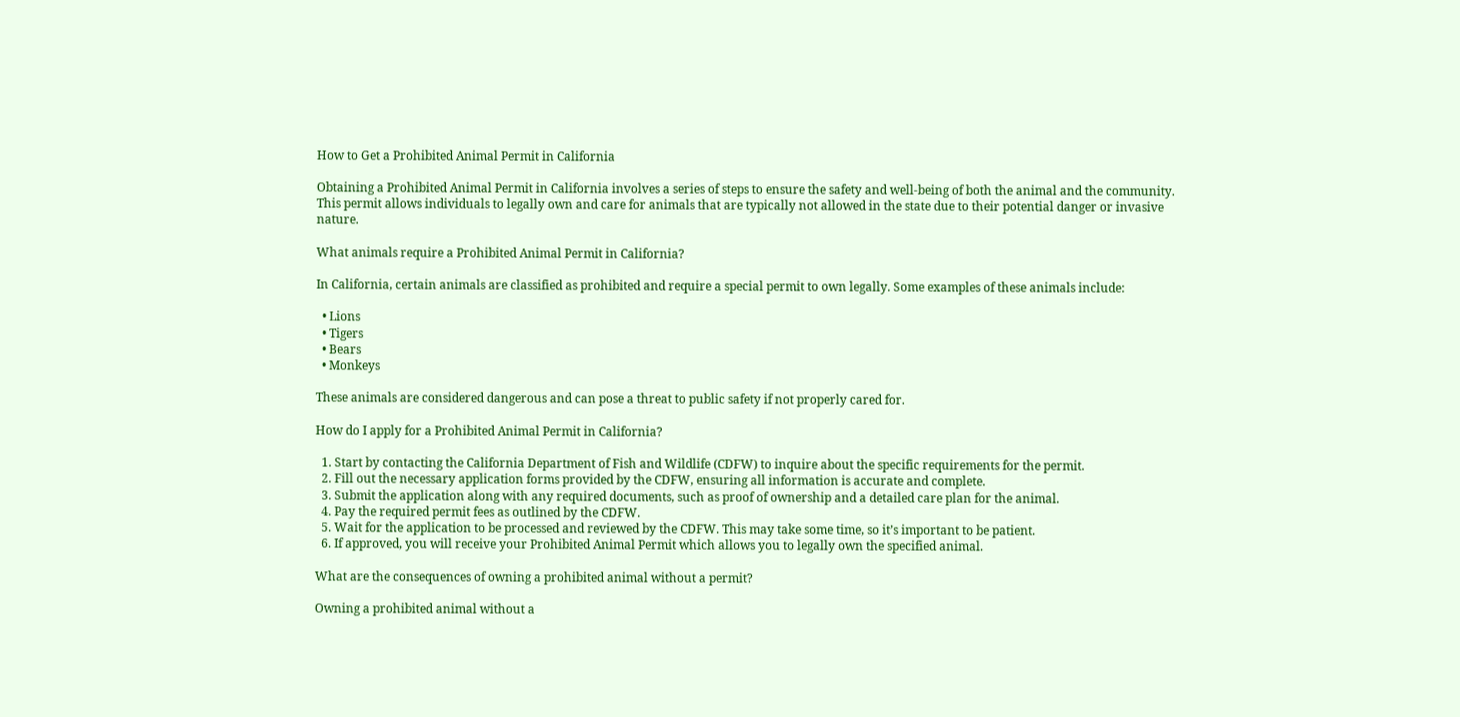How to Get a Prohibited Animal Permit in California

Obtaining a Prohibited Animal Permit in California involves a series of steps to ensure the safety and well-being of both the animal and the community. This permit allows individuals to legally own and care for animals that are typically not allowed in the state due to their potential danger or invasive nature.

What animals require a Prohibited Animal Permit in California?

In California, certain animals are classified as prohibited and require a special permit to own legally. Some examples of these animals include:

  • Lions
  • Tigers
  • Bears
  • Monkeys

These animals are considered dangerous and can pose a threat to public safety if not properly cared for.

How do I apply for a Prohibited Animal Permit in California?

  1. Start by contacting the California Department of Fish and Wildlife (CDFW) to inquire about the specific requirements for the permit.
  2. Fill out the necessary application forms provided by the CDFW, ensuring all information is accurate and complete.
  3. Submit the application along with any required documents, such as proof of ownership and a detailed care plan for the animal.
  4. Pay the required permit fees as outlined by the CDFW.
  5. Wait for the application to be processed and reviewed by the CDFW. This may take some time, so it’s important to be patient.
  6. If approved, you will receive your Prohibited Animal Permit which allows you to legally own the specified animal.

What are the consequences of owning a prohibited animal without a permit?

Owning a prohibited animal without a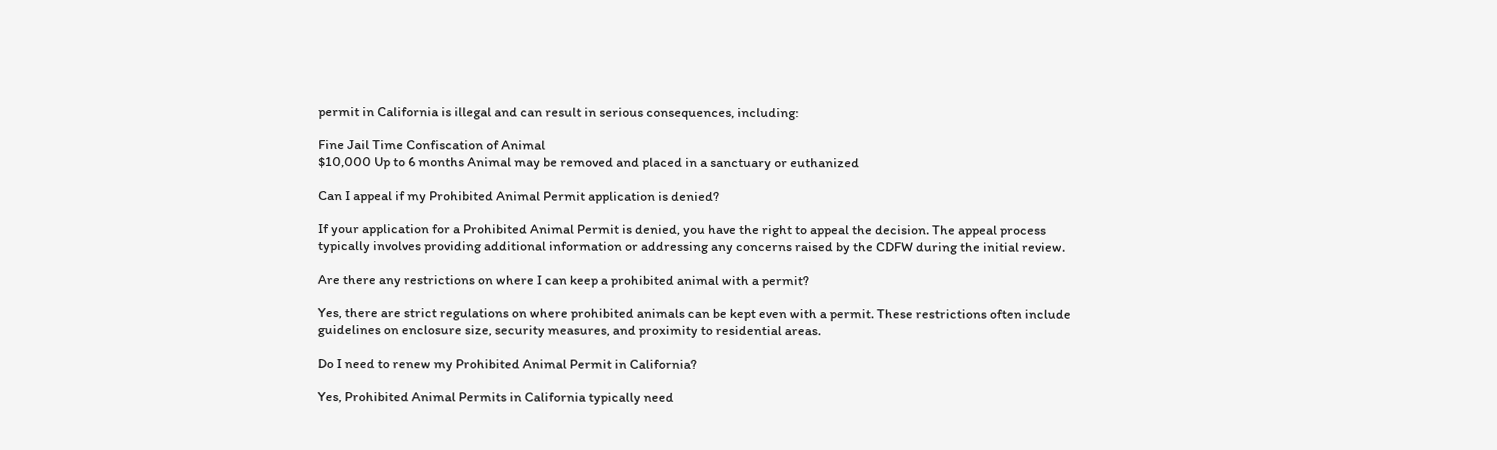permit in California is illegal and can result in serious consequences, including:

Fine Jail Time Confiscation of Animal
$10,000 Up to 6 months Animal may be removed and placed in a sanctuary or euthanized

Can I appeal if my Prohibited Animal Permit application is denied?

If your application for a Prohibited Animal Permit is denied, you have the right to appeal the decision. The appeal process typically involves providing additional information or addressing any concerns raised by the CDFW during the initial review.

Are there any restrictions on where I can keep a prohibited animal with a permit?

Yes, there are strict regulations on where prohibited animals can be kept even with a permit. These restrictions often include guidelines on enclosure size, security measures, and proximity to residential areas.

Do I need to renew my Prohibited Animal Permit in California?

Yes, Prohibited Animal Permits in California typically need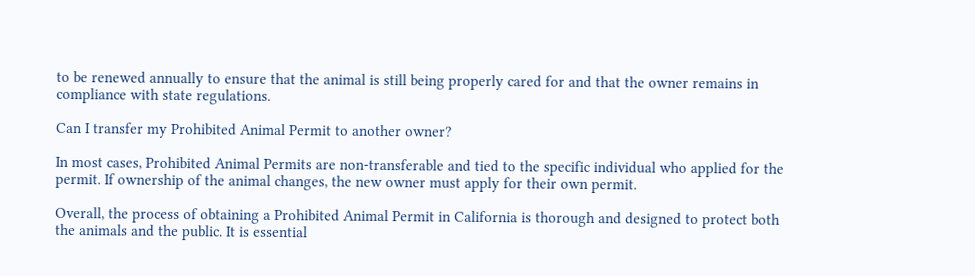to be renewed annually to ensure that the animal is still being properly cared for and that the owner remains in compliance with state regulations.

Can I transfer my Prohibited Animal Permit to another owner?

In most cases, Prohibited Animal Permits are non-transferable and tied to the specific individual who applied for the permit. If ownership of the animal changes, the new owner must apply for their own permit.

Overall, the process of obtaining a Prohibited Animal Permit in California is thorough and designed to protect both the animals and the public. It is essential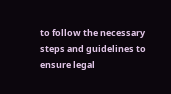to follow the necessary steps and guidelines to ensure legal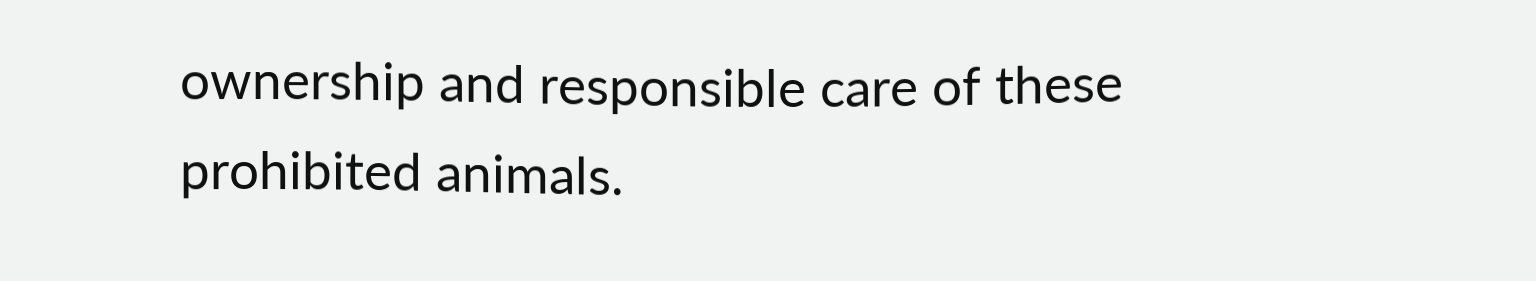ownership and responsible care of these prohibited animals.